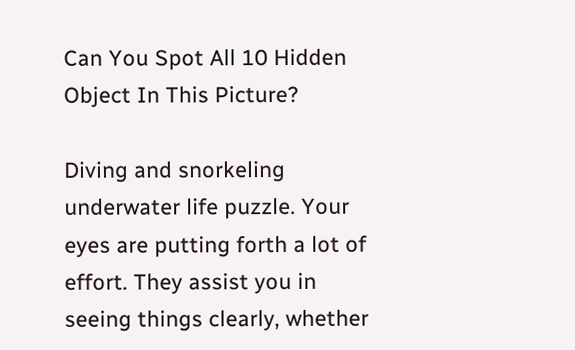Can You Spot All 10 Hidden Object In This Picture?

Diving and snorkeling underwater life puzzle. Your eyes are putting forth a lot of effort. They assist you in seeing things clearly, whether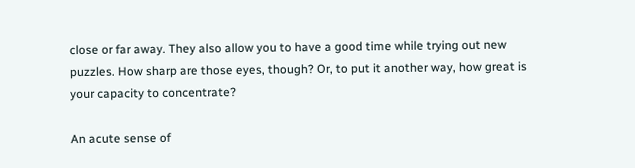close or far away. They also allow you to have a good time while trying out new puzzles. How sharp are those eyes, though? Or, to put it another way, how great is your capacity to concentrate?

An acute sense of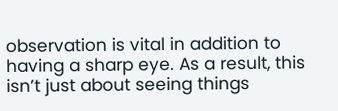observation is vital in addition to having a sharp eye. As a result, this isn’t just about seeing things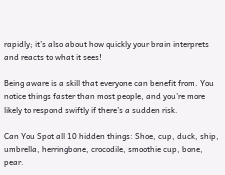rapidly; it’s also about how quickly your brain interprets and reacts to what it sees!

Being aware is a skill that everyone can benefit from. You notice things faster than most people, and you’re more likely to respond swiftly if there’s a sudden risk.

Can You Spot all 10 hidden things: Shoe, cup, duck, ship, umbrella, herringbone, crocodile, smoothie cup, bone, pear.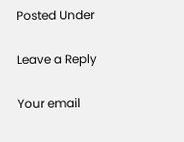Posted Under

Leave a Reply

Your email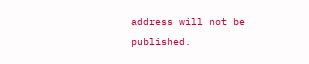address will not be published.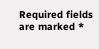Required fields are marked *